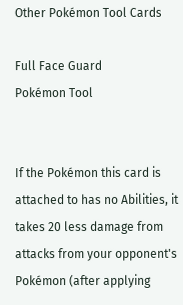Other Pokémon Tool Cards

Full Face Guard
Pokémon Tool


If the Pokémon this card is attached to has no Abilities, it takes 20 less damage from attacks from your opponent's Pokémon (after applying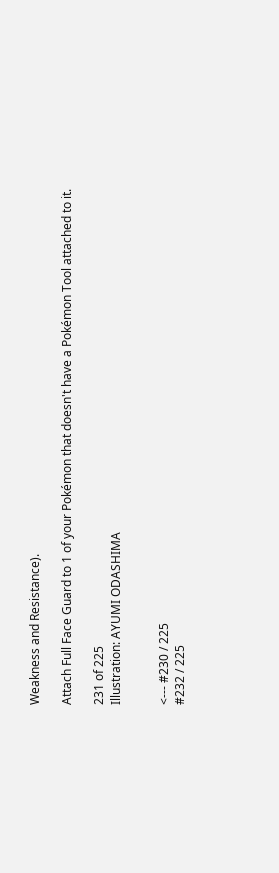Weakness and Resistance).

Attach Full Face Guard to 1 of your Pokémon that doesn't have a Pokémon Tool attached to it.

231 of 225
Illustration: AYUMI ODASHIMA


<--- #230 / 225
#232 / 225